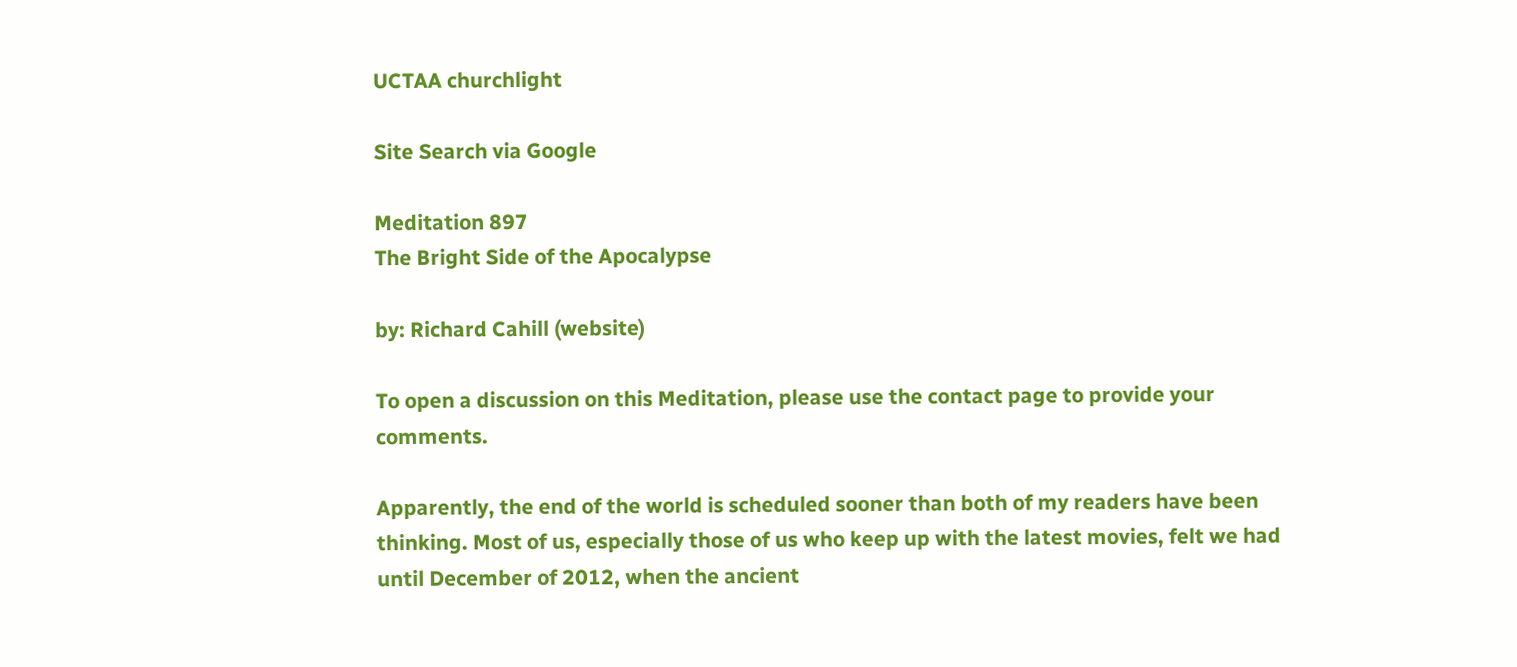UCTAA churchlight

Site Search via Google

Meditation 897
The Bright Side of the Apocalypse

by: Richard Cahill (website)

To open a discussion on this Meditation, please use the contact page to provide your comments.

Apparently, the end of the world is scheduled sooner than both of my readers have been thinking. Most of us, especially those of us who keep up with the latest movies, felt we had until December of 2012, when the ancient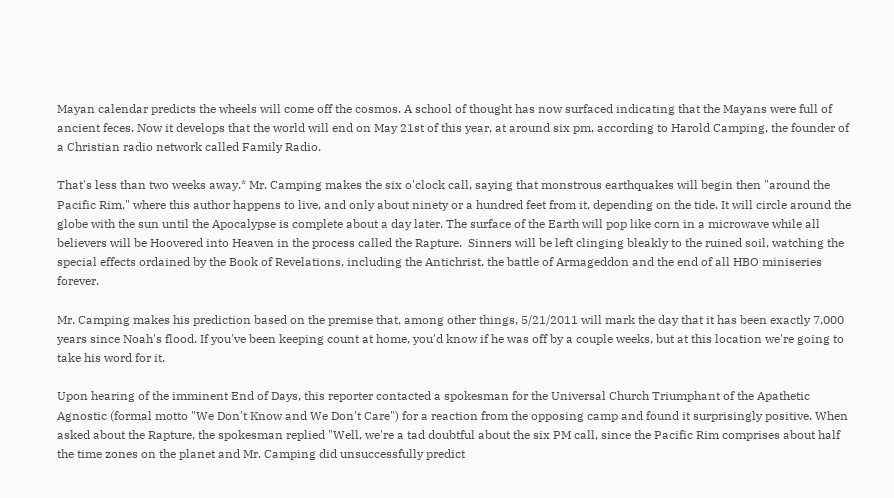Mayan calendar predicts the wheels will come off the cosmos. A school of thought has now surfaced indicating that the Mayans were full of ancient feces. Now it develops that the world will end on May 21st of this year, at around six pm, according to Harold Camping, the founder of a Christian radio network called Family Radio.

That's less than two weeks away.* Mr. Camping makes the six o'clock call, saying that monstrous earthquakes will begin then "around the Pacific Rim," where this author happens to live, and only about ninety or a hundred feet from it, depending on the tide. It will circle around the globe with the sun until the Apocalypse is complete about a day later. The surface of the Earth will pop like corn in a microwave while all believers will be Hoovered into Heaven in the process called the Rapture.  Sinners will be left clinging bleakly to the ruined soil, watching the special effects ordained by the Book of Revelations, including the Antichrist, the battle of Armageddon and the end of all HBO miniseries forever.

Mr. Camping makes his prediction based on the premise that, among other things, 5/21/2011 will mark the day that it has been exactly 7,000 years since Noah's flood. If you've been keeping count at home, you'd know if he was off by a couple weeks, but at this location we're going to take his word for it.

Upon hearing of the imminent End of Days, this reporter contacted a spokesman for the Universal Church Triumphant of the Apathetic Agnostic (formal motto "We Don't Know and We Don't Care") for a reaction from the opposing camp and found it surprisingly positive. When asked about the Rapture, the spokesman replied "Well, we're a tad doubtful about the six PM call, since the Pacific Rim comprises about half the time zones on the planet and Mr. Camping did unsuccessfully predict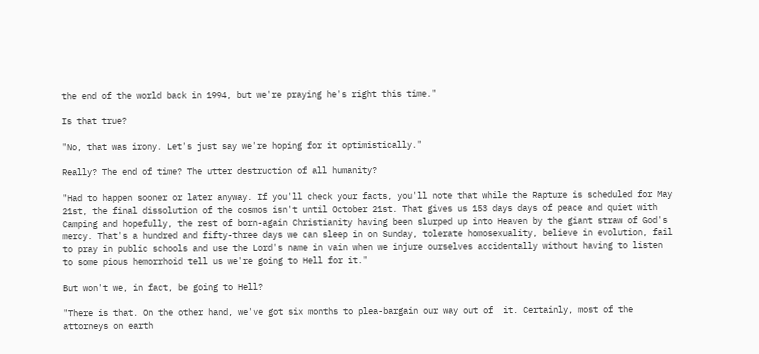the end of the world back in 1994, but we're praying he's right this time."

Is that true?

"No, that was irony. Let's just say we're hoping for it optimistically."

Really? The end of time? The utter destruction of all humanity?

"Had to happen sooner or later anyway. If you'll check your facts, you'll note that while the Rapture is scheduled for May 21st, the final dissolution of the cosmos isn't until October 21st. That gives us 153 days days of peace and quiet with Camping and hopefully, the rest of born-again Christianity having been slurped up into Heaven by the giant straw of God's mercy. That's a hundred and fifty-three days we can sleep in on Sunday, tolerate homosexuality, believe in evolution, fail to pray in public schools and use the Lord's name in vain when we injure ourselves accidentally without having to listen to some pious hemorrhoid tell us we're going to Hell for it."

But won't we, in fact, be going to Hell?

"There is that. On the other hand, we've got six months to plea-bargain our way out of  it. Certainly, most of the attorneys on earth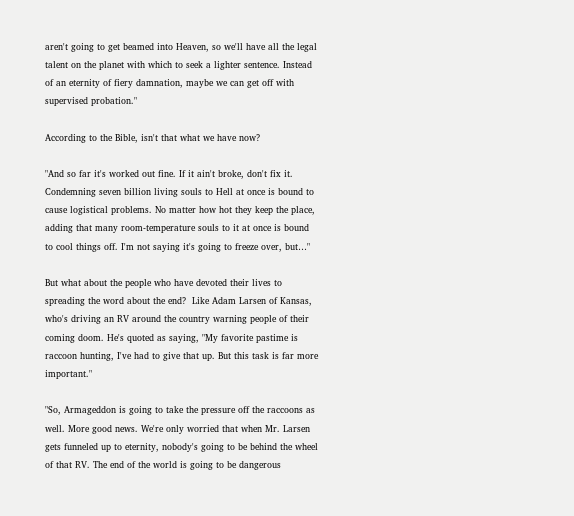aren't going to get beamed into Heaven, so we'll have all the legal talent on the planet with which to seek a lighter sentence. Instead of an eternity of fiery damnation, maybe we can get off with supervised probation."

According to the Bible, isn't that what we have now?

"And so far it's worked out fine. If it ain't broke, don't fix it. Condemning seven billion living souls to Hell at once is bound to cause logistical problems. No matter how hot they keep the place, adding that many room-temperature souls to it at once is bound to cool things off. I'm not saying it's going to freeze over, but…"

But what about the people who have devoted their lives to spreading the word about the end?  Like Adam Larsen of Kansas, who's driving an RV around the country warning people of their coming doom. He's quoted as saying, "My favorite pastime is raccoon hunting, I've had to give that up. But this task is far more important."

"So, Armageddon is going to take the pressure off the raccoons as well. More good news. We're only worried that when Mr. Larsen gets funneled up to eternity, nobody's going to be behind the wheel of that RV. The end of the world is going to be dangerous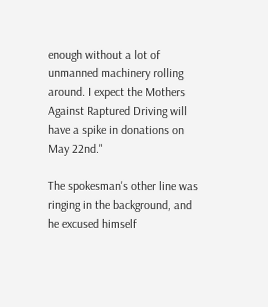enough without a lot of unmanned machinery rolling around. I expect the Mothers Against Raptured Driving will have a spike in donations on May 22nd."

The spokesman's other line was ringing in the background, and he excused himself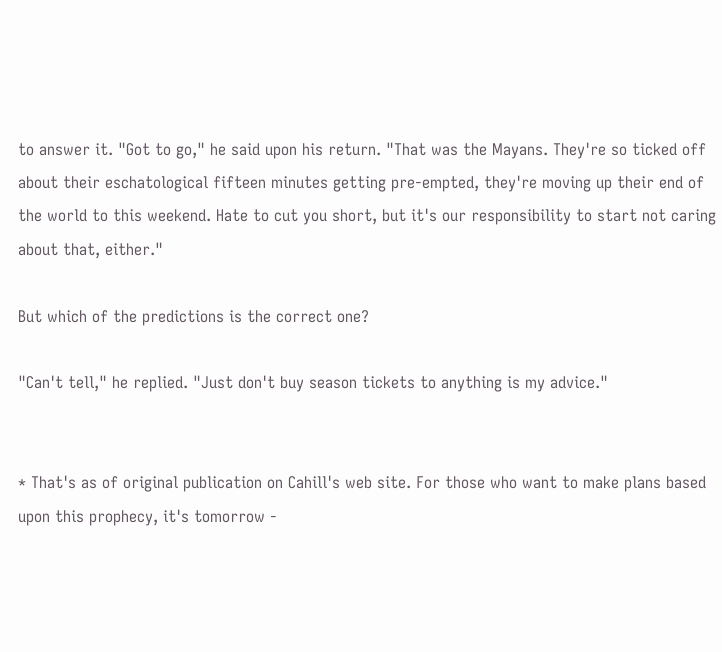to answer it. "Got to go," he said upon his return. "That was the Mayans. They're so ticked off about their eschatological fifteen minutes getting pre-empted, they're moving up their end of the world to this weekend. Hate to cut you short, but it's our responsibility to start not caring about that, either."

But which of the predictions is the correct one?

"Can't tell," he replied. "Just don't buy season tickets to anything is my advice."


* That's as of original publication on Cahill's web site. For those who want to make plans based upon this prophecy, it's tomorrow -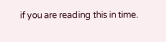if you are reading this in time.